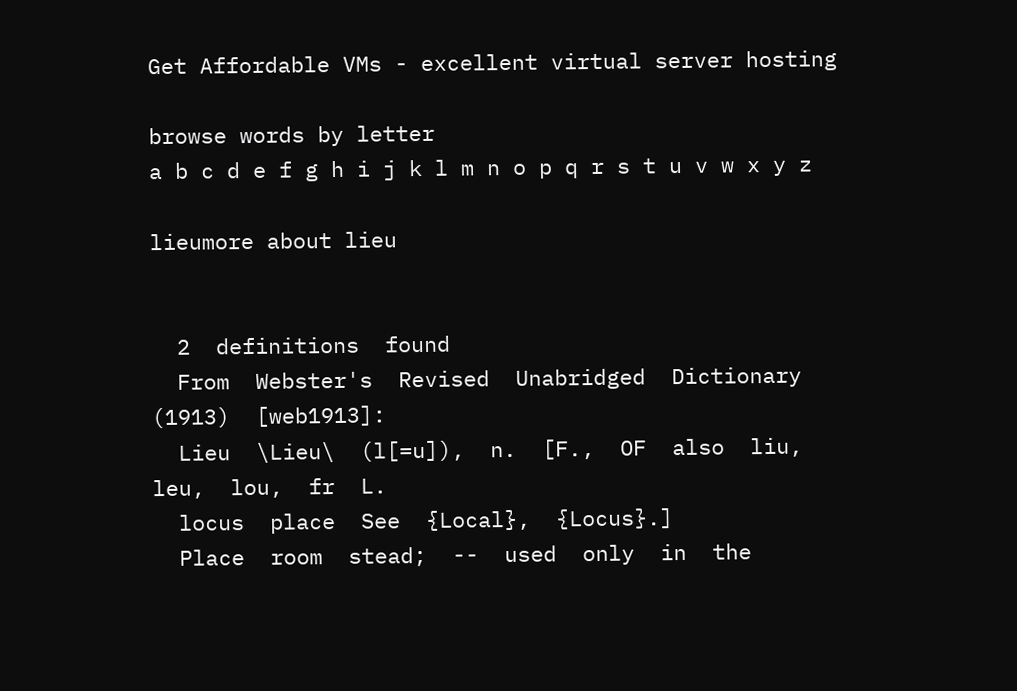Get Affordable VMs - excellent virtual server hosting

browse words by letter
a b c d e f g h i j k l m n o p q r s t u v w x y z

lieumore about lieu


  2  definitions  found
  From  Webster's  Revised  Unabridged  Dictionary  (1913)  [web1913]:
  Lieu  \Lieu\  (l[=u]),  n.  [F.,  OF  also  liu,  leu,  lou,  fr  L.
  locus  place  See  {Local},  {Locus}.]
  Place  room  stead;  --  used  only  in  the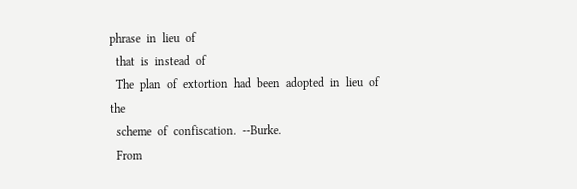phrase  in  lieu  of
  that  is  instead  of
  The  plan  of  extortion  had  been  adopted  in  lieu  of  the
  scheme  of  confiscation.  --Burke.
  From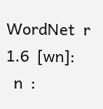WordNet  r  1.6  [wn]:
  n  :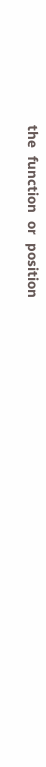the  function  or  position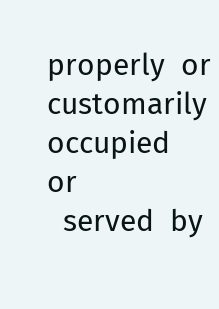properly  or  customarily  occupied  or
  served  by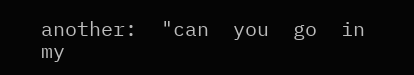another:  "can  you  go  in  my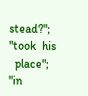stead?";  "took  his
  place";  "in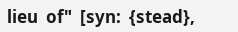lieu  of"  [syn:  {stead},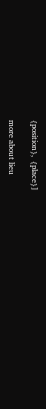{position},  {place}]

more about lieu